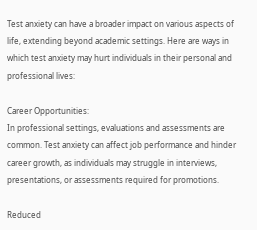Test anxiety can have a broader impact on various aspects of life, extending beyond academic settings. Here are ways in which test anxiety may hurt individuals in their personal and professional lives:

Career Opportunities:
In professional settings, evaluations and assessments are common. Test anxiety can affect job performance and hinder career growth, as individuals may struggle in interviews, presentations, or assessments required for promotions.

Reduced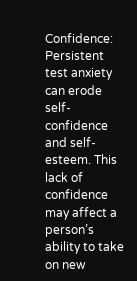Confidence:
Persistent test anxiety can erode self-confidence and self-esteem. This lack of confidence may affect a person’s ability to take on new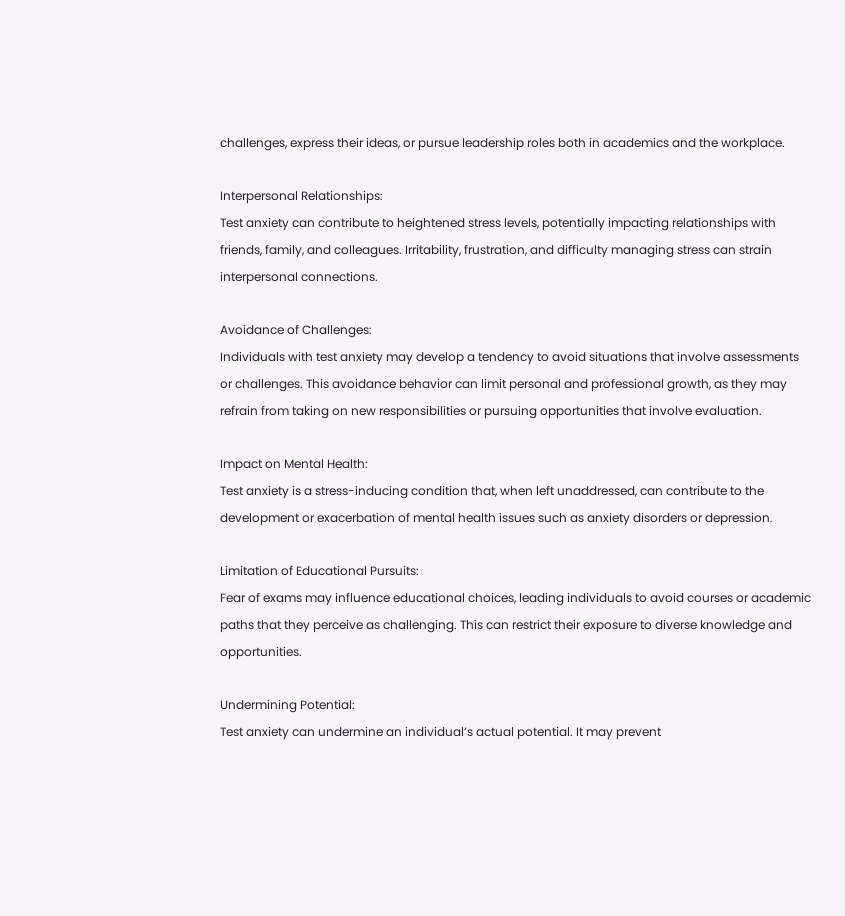challenges, express their ideas, or pursue leadership roles both in academics and the workplace.

Interpersonal Relationships:
Test anxiety can contribute to heightened stress levels, potentially impacting relationships with friends, family, and colleagues. Irritability, frustration, and difficulty managing stress can strain interpersonal connections.

Avoidance of Challenges:
Individuals with test anxiety may develop a tendency to avoid situations that involve assessments or challenges. This avoidance behavior can limit personal and professional growth, as they may refrain from taking on new responsibilities or pursuing opportunities that involve evaluation.

Impact on Mental Health:
Test anxiety is a stress-inducing condition that, when left unaddressed, can contribute to the development or exacerbation of mental health issues such as anxiety disorders or depression.

Limitation of Educational Pursuits:
Fear of exams may influence educational choices, leading individuals to avoid courses or academic paths that they perceive as challenging. This can restrict their exposure to diverse knowledge and opportunities.

Undermining Potential:
Test anxiety can undermine an individual’s actual potential. It may prevent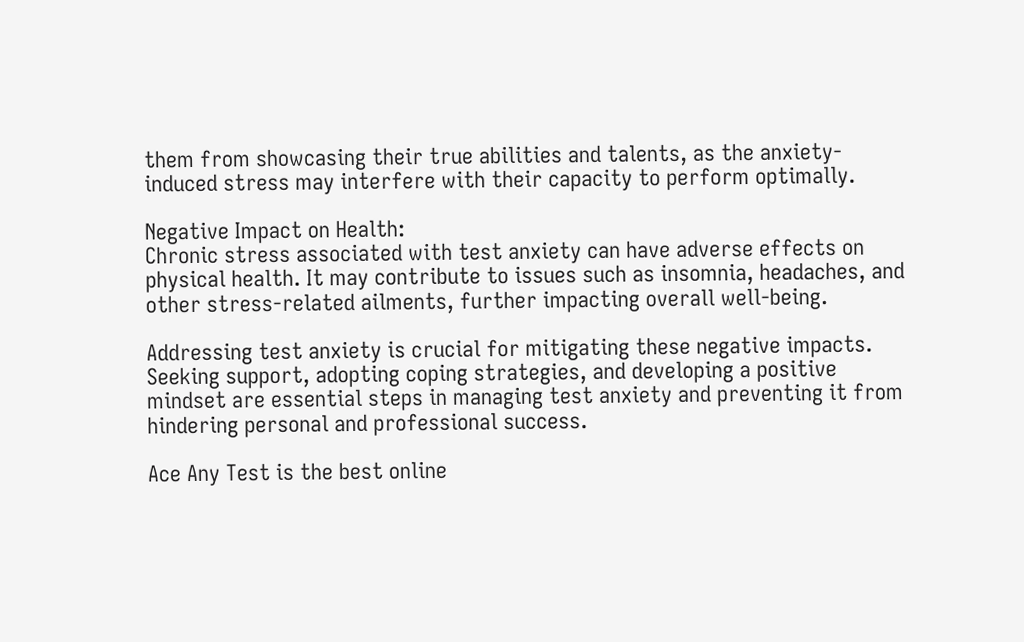them from showcasing their true abilities and talents, as the anxiety-induced stress may interfere with their capacity to perform optimally.

Negative Impact on Health:
Chronic stress associated with test anxiety can have adverse effects on physical health. It may contribute to issues such as insomnia, headaches, and other stress-related ailments, further impacting overall well-being.

Addressing test anxiety is crucial for mitigating these negative impacts. Seeking support, adopting coping strategies, and developing a positive mindset are essential steps in managing test anxiety and preventing it from hindering personal and professional success.

Ace Any Test is the best online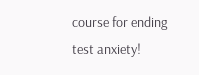course for ending test anxiety!